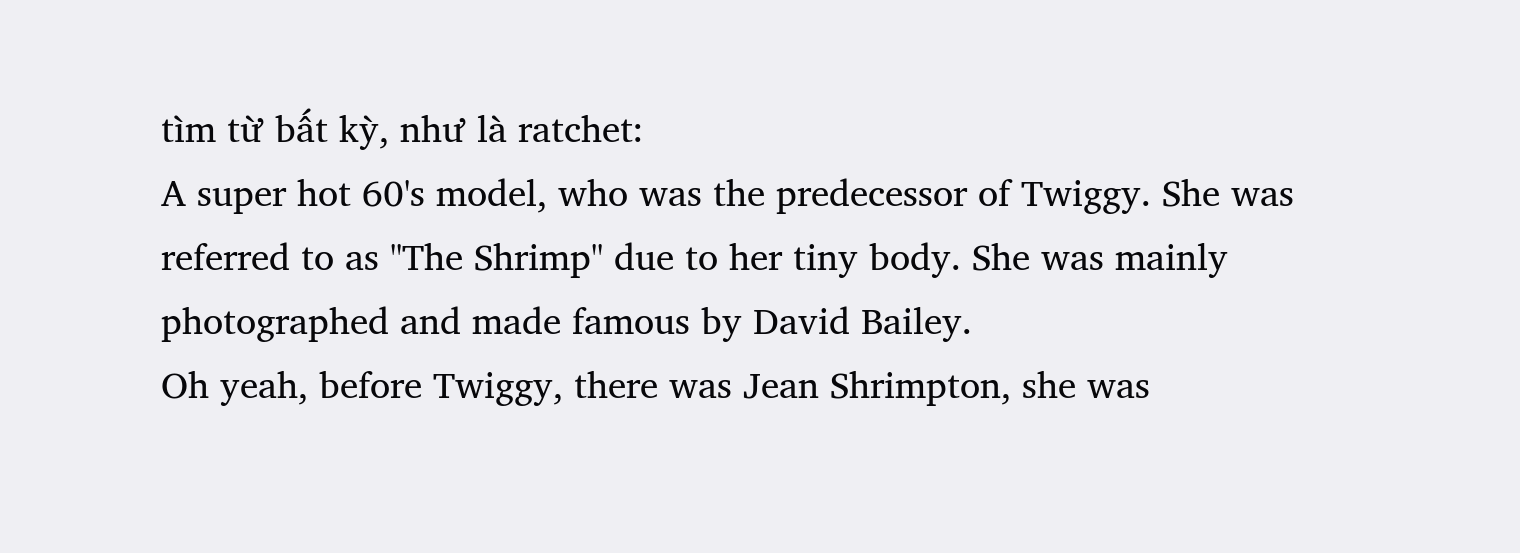tìm từ bất kỳ, như là ratchet:
A super hot 60's model, who was the predecessor of Twiggy. She was referred to as "The Shrimp" due to her tiny body. She was mainly photographed and made famous by David Bailey.
Oh yeah, before Twiggy, there was Jean Shrimpton, she was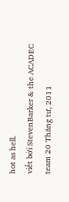hot as hell.
viết bởi StevenBarker & the ACADEC team 20 Tháng tư, 2011